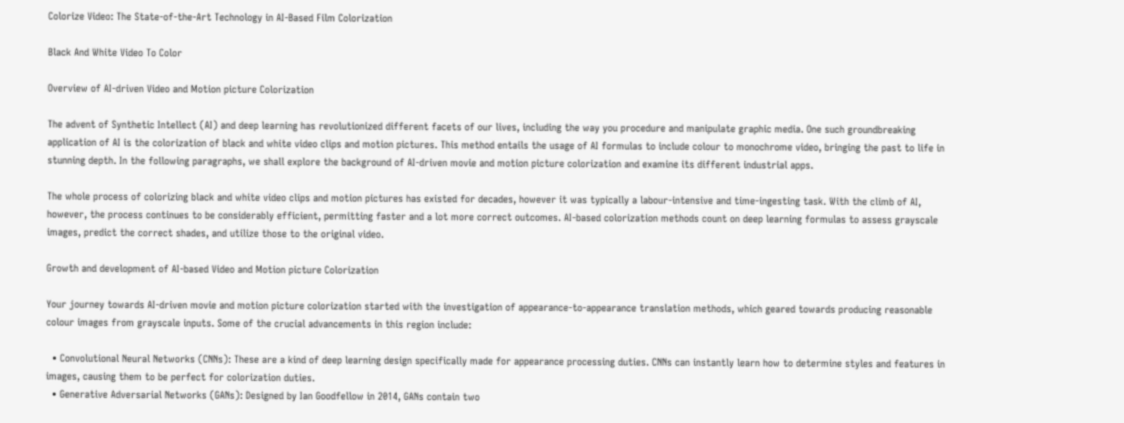Colorize Video: The State-of-the-Art Technology in AI-Based Film Colorization

Black And White Video To Color

Overview of AI-driven Video and Motion picture Colorization

The advent of Synthetic Intellect (AI) and deep learning has revolutionized different facets of our lives, including the way you procedure and manipulate graphic media. One such groundbreaking application of AI is the colorization of black and white video clips and motion pictures. This method entails the usage of AI formulas to include colour to monochrome video, bringing the past to life in stunning depth. In the following paragraphs, we shall explore the background of AI-driven movie and motion picture colorization and examine its different industrial apps.

The whole process of colorizing black and white video clips and motion pictures has existed for decades, however it was typically a labour-intensive and time-ingesting task. With the climb of AI, however, the process continues to be considerably efficient, permitting faster and a lot more correct outcomes. AI-based colorization methods count on deep learning formulas to assess grayscale images, predict the correct shades, and utilize those to the original video.

Growth and development of AI-based Video and Motion picture Colorization

Your journey towards AI-driven movie and motion picture colorization started with the investigation of appearance-to-appearance translation methods, which geared towards producing reasonable colour images from grayscale inputs. Some of the crucial advancements in this region include:

  • Convolutional Neural Networks (CNNs): These are a kind of deep learning design specifically made for appearance processing duties. CNNs can instantly learn how to determine styles and features in images, causing them to be perfect for colorization duties.
  • Generative Adversarial Networks (GANs): Designed by Ian Goodfellow in 2014, GANs contain two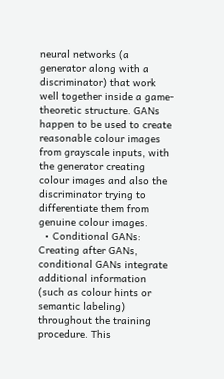neural networks (a generator along with a discriminator) that work well together inside a game-theoretic structure. GANs happen to be used to create reasonable colour images from grayscale inputs, with the generator creating colour images and also the discriminator trying to differentiate them from genuine colour images.
  • Conditional GANs: Creating after GANs, conditional GANs integrate additional information (such as colour hints or semantic labeling) throughout the training procedure. This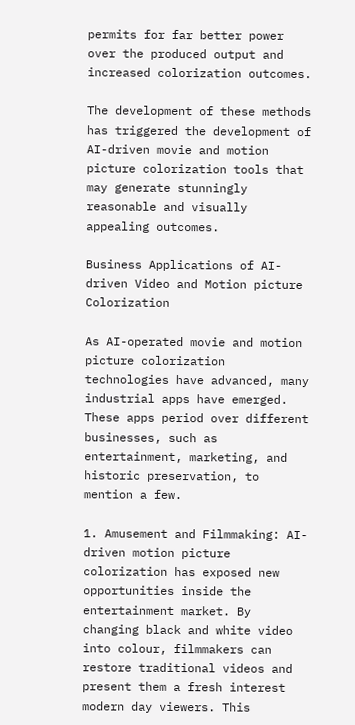permits for far better power over the produced output and increased colorization outcomes.

The development of these methods has triggered the development of AI-driven movie and motion picture colorization tools that may generate stunningly reasonable and visually appealing outcomes.

Business Applications of AI-driven Video and Motion picture Colorization

As AI-operated movie and motion picture colorization technologies have advanced, many industrial apps have emerged. These apps period over different businesses, such as entertainment, marketing, and historic preservation, to mention a few.

1. Amusement and Filmmaking: AI-driven motion picture colorization has exposed new opportunities inside the entertainment market. By changing black and white video into colour, filmmakers can restore traditional videos and present them a fresh interest modern day viewers. This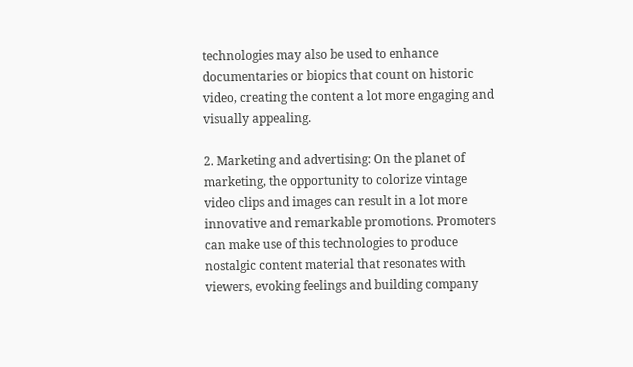technologies may also be used to enhance documentaries or biopics that count on historic video, creating the content a lot more engaging and visually appealing.

2. Marketing and advertising: On the planet of marketing, the opportunity to colorize vintage video clips and images can result in a lot more innovative and remarkable promotions. Promoters can make use of this technologies to produce nostalgic content material that resonates with viewers, evoking feelings and building company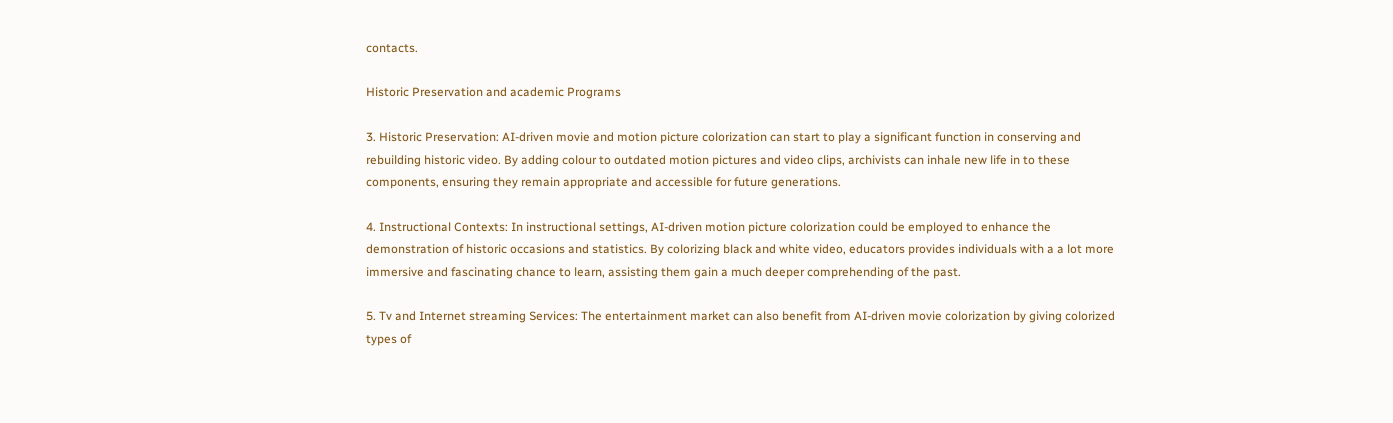contacts.

Historic Preservation and academic Programs

3. Historic Preservation: AI-driven movie and motion picture colorization can start to play a significant function in conserving and rebuilding historic video. By adding colour to outdated motion pictures and video clips, archivists can inhale new life in to these components, ensuring they remain appropriate and accessible for future generations.

4. Instructional Contexts: In instructional settings, AI-driven motion picture colorization could be employed to enhance the demonstration of historic occasions and statistics. By colorizing black and white video, educators provides individuals with a a lot more immersive and fascinating chance to learn, assisting them gain a much deeper comprehending of the past.

5. Tv and Internet streaming Services: The entertainment market can also benefit from AI-driven movie colorization by giving colorized types of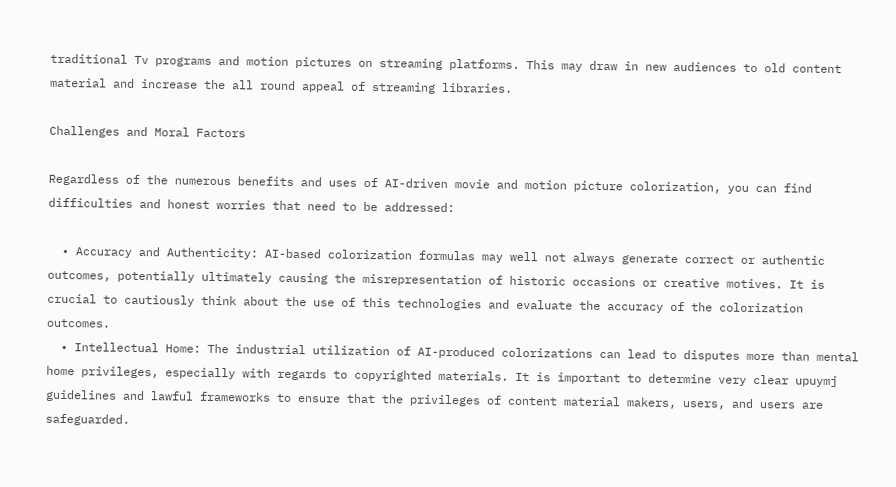traditional Tv programs and motion pictures on streaming platforms. This may draw in new audiences to old content material and increase the all round appeal of streaming libraries.

Challenges and Moral Factors

Regardless of the numerous benefits and uses of AI-driven movie and motion picture colorization, you can find difficulties and honest worries that need to be addressed:

  • Accuracy and Authenticity: AI-based colorization formulas may well not always generate correct or authentic outcomes, potentially ultimately causing the misrepresentation of historic occasions or creative motives. It is crucial to cautiously think about the use of this technologies and evaluate the accuracy of the colorization outcomes.
  • Intellectual Home: The industrial utilization of AI-produced colorizations can lead to disputes more than mental home privileges, especially with regards to copyrighted materials. It is important to determine very clear upuymj guidelines and lawful frameworks to ensure that the privileges of content material makers, users, and users are safeguarded.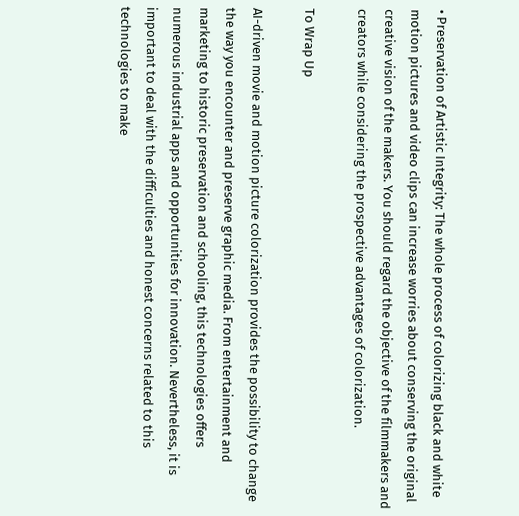• Preservation of Artistic Integrity: The whole process of colorizing black and white motion pictures and video clips can increase worries about conserving the original creative vision of the makers. You should regard the objective of the filmmakers and creators while considering the prospective advantages of colorization.

To Wrap Up

AI-driven movie and motion picture colorization provides the possibility to change the way you encounter and preserve graphic media. From entertainment and marketing to historic preservation and schooling, this technologies offers numerous industrial apps and opportunities for innovation. Nevertheless, it is important to deal with the difficulties and honest concerns related to this technologies to make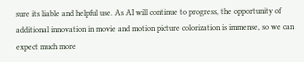sure its liable and helpful use. As AI will continue to progress, the opportunity of additional innovation in movie and motion picture colorization is immense, so we can expect much more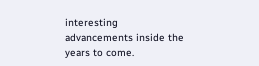interesting advancements inside the years to come.